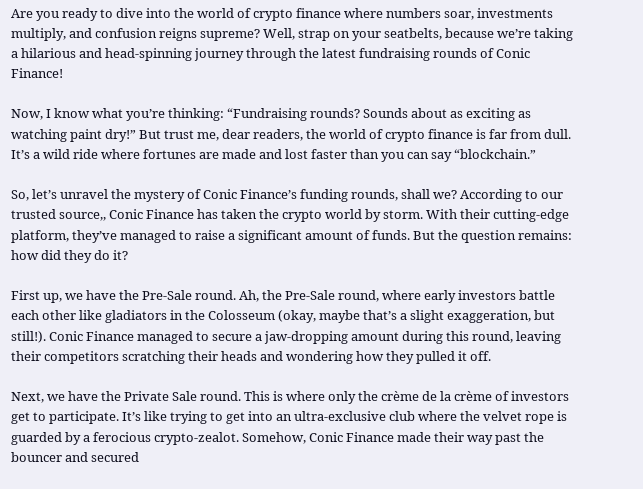Are you ready to dive into the world of crypto finance where numbers soar, investments multiply, and confusion reigns supreme? Well, strap on your seatbelts, because we’re taking a hilarious and head-spinning journey through the latest fundraising rounds of Conic Finance!

Now, I know what you’re thinking: “Fundraising rounds? Sounds about as exciting as watching paint dry!” But trust me, dear readers, the world of crypto finance is far from dull. It’s a wild ride where fortunes are made and lost faster than you can say “blockchain.”

So, let’s unravel the mystery of Conic Finance’s funding rounds, shall we? According to our trusted source,, Conic Finance has taken the crypto world by storm. With their cutting-edge platform, they’ve managed to raise a significant amount of funds. But the question remains: how did they do it?

First up, we have the Pre-Sale round. Ah, the Pre-Sale round, where early investors battle each other like gladiators in the Colosseum (okay, maybe that’s a slight exaggeration, but still!). Conic Finance managed to secure a jaw-dropping amount during this round, leaving their competitors scratching their heads and wondering how they pulled it off.

Next, we have the Private Sale round. This is where only the crème de la crème of investors get to participate. It’s like trying to get into an ultra-exclusive club where the velvet rope is guarded by a ferocious crypto-zealot. Somehow, Conic Finance made their way past the bouncer and secured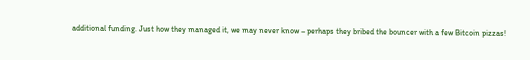additional funding. Just how they managed it, we may never know – perhaps they bribed the bouncer with a few Bitcoin pizzas!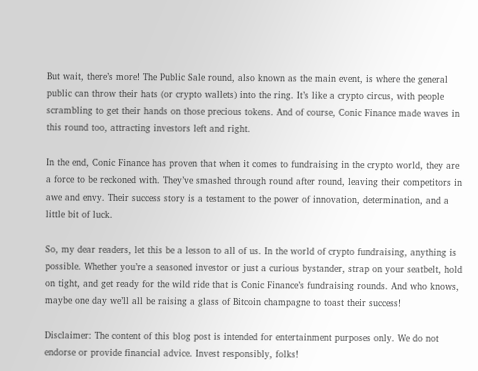But wait, there’s more! The Public Sale round, also known as the main event, is where the general public can throw their hats (or crypto wallets) into the ring. It’s like a crypto circus, with people scrambling to get their hands on those precious tokens. And of course, Conic Finance made waves in this round too, attracting investors left and right.

In the end, Conic Finance has proven that when it comes to fundraising in the crypto world, they are a force to be reckoned with. They’ve smashed through round after round, leaving their competitors in awe and envy. Their success story is a testament to the power of innovation, determination, and a little bit of luck.

So, my dear readers, let this be a lesson to all of us. In the world of crypto fundraising, anything is possible. Whether you’re a seasoned investor or just a curious bystander, strap on your seatbelt, hold on tight, and get ready for the wild ride that is Conic Finance’s fundraising rounds. And who knows, maybe one day we’ll all be raising a glass of Bitcoin champagne to toast their success!

Disclaimer: The content of this blog post is intended for entertainment purposes only. We do not endorse or provide financial advice. Invest responsibly, folks!